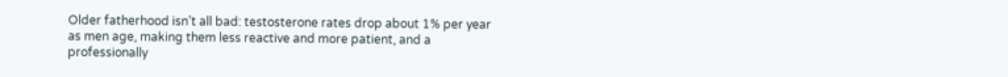Older fatherhood isn’t all bad: testosterone rates drop about 1% per year as men age, making them less reactive and more patient, and a professionally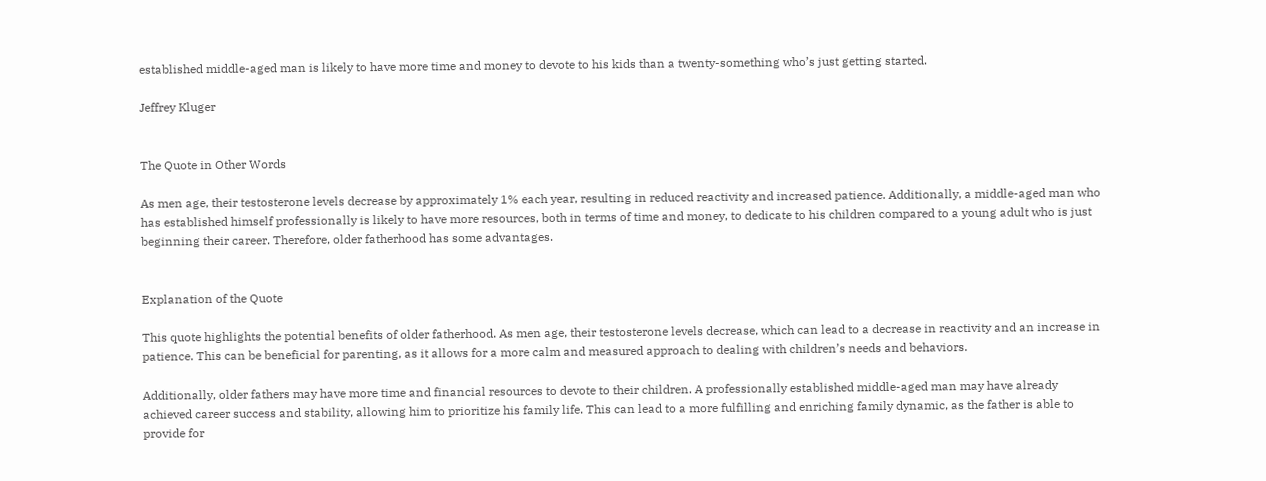established middle-aged man is likely to have more time and money to devote to his kids than a twenty-something who’s just getting started.

Jeffrey Kluger


The Quote in Other Words

As men age, their testosterone levels decrease by approximately 1% each year, resulting in reduced reactivity and increased patience. Additionally, a middle-aged man who has established himself professionally is likely to have more resources, both in terms of time and money, to dedicate to his children compared to a young adult who is just beginning their career. Therefore, older fatherhood has some advantages.


Explanation of the Quote

This quote highlights the potential benefits of older fatherhood. As men age, their testosterone levels decrease, which can lead to a decrease in reactivity and an increase in patience. This can be beneficial for parenting, as it allows for a more calm and measured approach to dealing with children’s needs and behaviors.

Additionally, older fathers may have more time and financial resources to devote to their children. A professionally established middle-aged man may have already achieved career success and stability, allowing him to prioritize his family life. This can lead to a more fulfilling and enriching family dynamic, as the father is able to provide for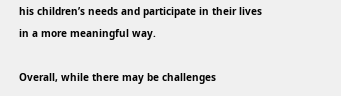his children’s needs and participate in their lives in a more meaningful way.

Overall, while there may be challenges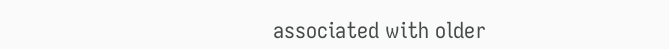associated with older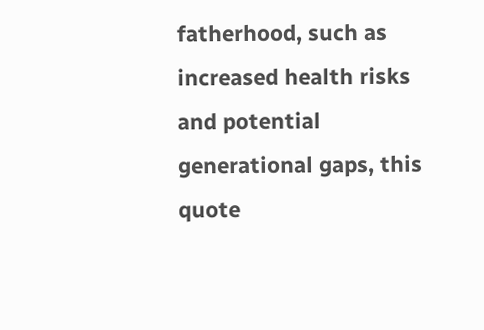fatherhood, such as increased health risks and potential generational gaps, this quote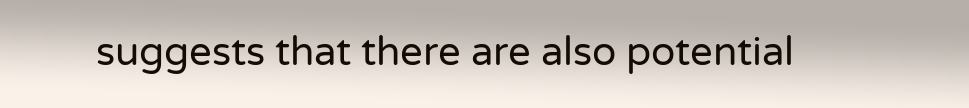suggests that there are also potential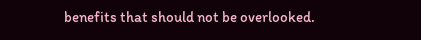benefits that should not be overlooked.